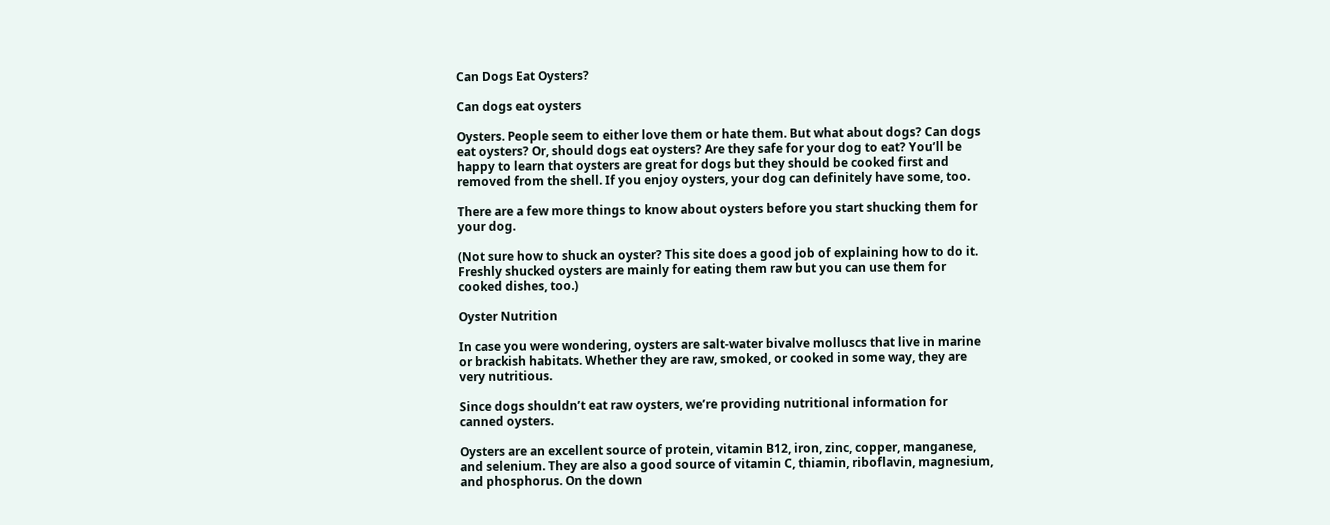Can Dogs Eat Oysters?

Can dogs eat oysters

Oysters. People seem to either love them or hate them. But what about dogs? Can dogs eat oysters? Or, should dogs eat oysters? Are they safe for your dog to eat? You’ll be happy to learn that oysters are great for dogs but they should be cooked first and removed from the shell. If you enjoy oysters, your dog can definitely have some, too.

There are a few more things to know about oysters before you start shucking them for your dog.

(Not sure how to shuck an oyster? This site does a good job of explaining how to do it. Freshly shucked oysters are mainly for eating them raw but you can use them for cooked dishes, too.)

Oyster Nutrition

In case you were wondering, oysters are salt-water bivalve molluscs that live in marine or brackish habitats. Whether they are raw, smoked, or cooked in some way, they are very nutritious.

Since dogs shouldn’t eat raw oysters, we’re providing nutritional information for canned oysters.

Oysters are an excellent source of protein, vitamin B12, iron, zinc, copper, manganese, and selenium. They are also a good source of vitamin C, thiamin, riboflavin, magnesium, and phosphorus. On the down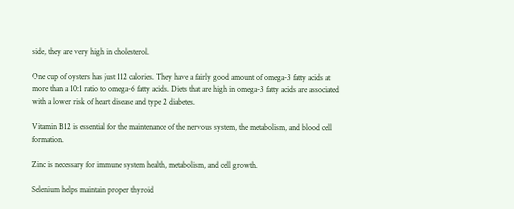side, they are very high in cholesterol.

One cup of oysters has just 112 calories. They have a fairly good amount of omega-3 fatty acids at more than a 10:1 ratio to omega-6 fatty acids. Diets that are high in omega-3 fatty acids are associated with a lower risk of heart disease and type 2 diabetes.

Vitamin B12 is essential for the maintenance of the nervous system, the metabolism, and blood cell formation.

Zinc is necessary for immune system health, metabolism, and cell growth.

Selenium helps maintain proper thyroid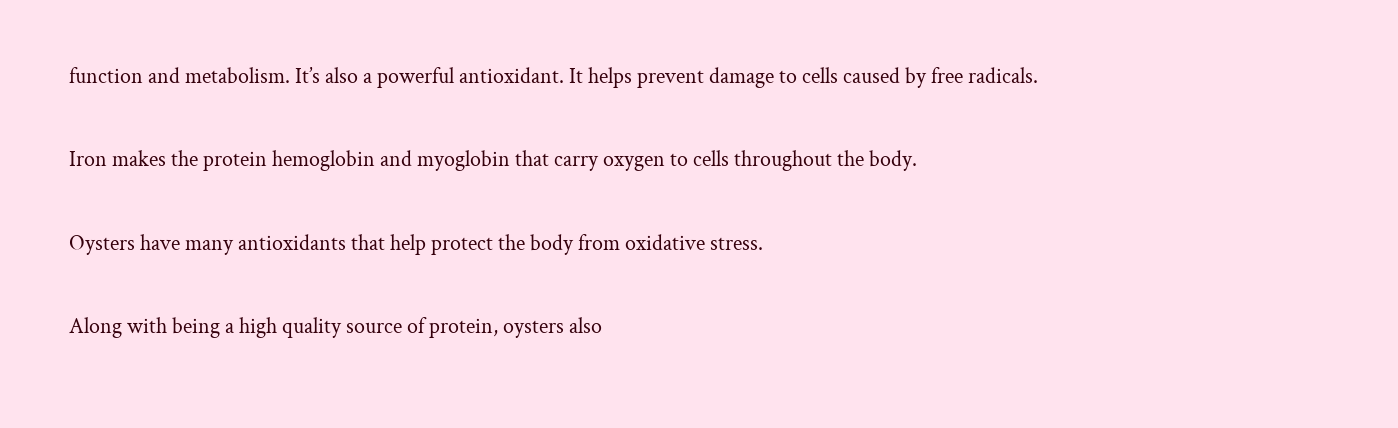function and metabolism. It’s also a powerful antioxidant. It helps prevent damage to cells caused by free radicals.

Iron makes the protein hemoglobin and myoglobin that carry oxygen to cells throughout the body.

Oysters have many antioxidants that help protect the body from oxidative stress.

Along with being a high quality source of protein, oysters also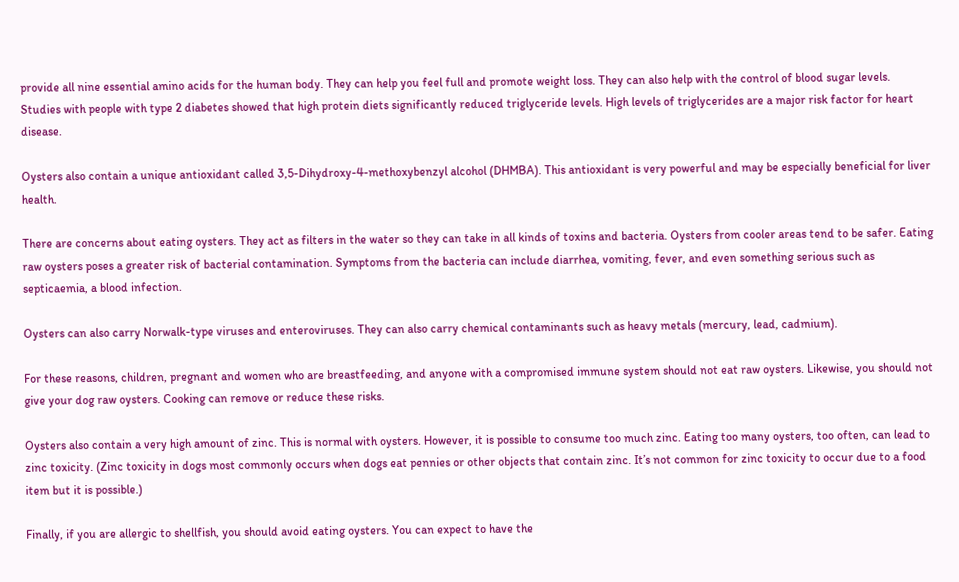provide all nine essential amino acids for the human body. They can help you feel full and promote weight loss. They can also help with the control of blood sugar levels. Studies with people with type 2 diabetes showed that high protein diets significantly reduced triglyceride levels. High levels of triglycerides are a major risk factor for heart disease.

Oysters also contain a unique antioxidant called 3,5-Dihydroxy-4-methoxybenzyl alcohol (DHMBA). This antioxidant is very powerful and may be especially beneficial for liver health.

There are concerns about eating oysters. They act as filters in the water so they can take in all kinds of toxins and bacteria. Oysters from cooler areas tend to be safer. Eating raw oysters poses a greater risk of bacterial contamination. Symptoms from the bacteria can include diarrhea, vomiting, fever, and even something serious such as septicaemia, a blood infection.

Oysters can also carry Norwalk-type viruses and enteroviruses. They can also carry chemical contaminants such as heavy metals (mercury, lead, cadmium).

For these reasons, children, pregnant and women who are breastfeeding, and anyone with a compromised immune system should not eat raw oysters. Likewise, you should not give your dog raw oysters. Cooking can remove or reduce these risks.

Oysters also contain a very high amount of zinc. This is normal with oysters. However, it is possible to consume too much zinc. Eating too many oysters, too often, can lead to zinc toxicity. (Zinc toxicity in dogs most commonly occurs when dogs eat pennies or other objects that contain zinc. It’s not common for zinc toxicity to occur due to a food item but it is possible.)

Finally, if you are allergic to shellfish, you should avoid eating oysters. You can expect to have the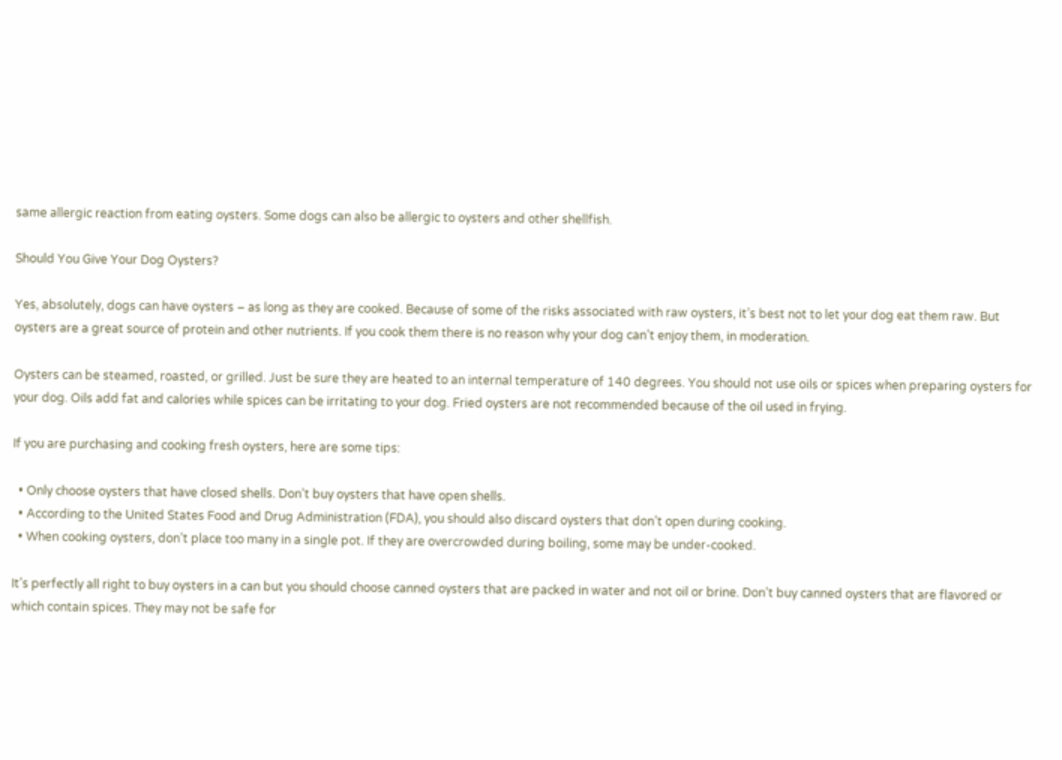same allergic reaction from eating oysters. Some dogs can also be allergic to oysters and other shellfish.

Should You Give Your Dog Oysters?

Yes, absolutely, dogs can have oysters – as long as they are cooked. Because of some of the risks associated with raw oysters, it’s best not to let your dog eat them raw. But oysters are a great source of protein and other nutrients. If you cook them there is no reason why your dog can’t enjoy them, in moderation.

Oysters can be steamed, roasted, or grilled. Just be sure they are heated to an internal temperature of 140 degrees. You should not use oils or spices when preparing oysters for your dog. Oils add fat and calories while spices can be irritating to your dog. Fried oysters are not recommended because of the oil used in frying.

If you are purchasing and cooking fresh oysters, here are some tips:

  • Only choose oysters that have closed shells. Don’t buy oysters that have open shells.
  • According to the United States Food and Drug Administration (FDA), you should also discard oysters that don’t open during cooking.
  • When cooking oysters, don’t place too many in a single pot. If they are overcrowded during boiling, some may be under-cooked.

It’s perfectly all right to buy oysters in a can but you should choose canned oysters that are packed in water and not oil or brine. Don’t buy canned oysters that are flavored or which contain spices. They may not be safe for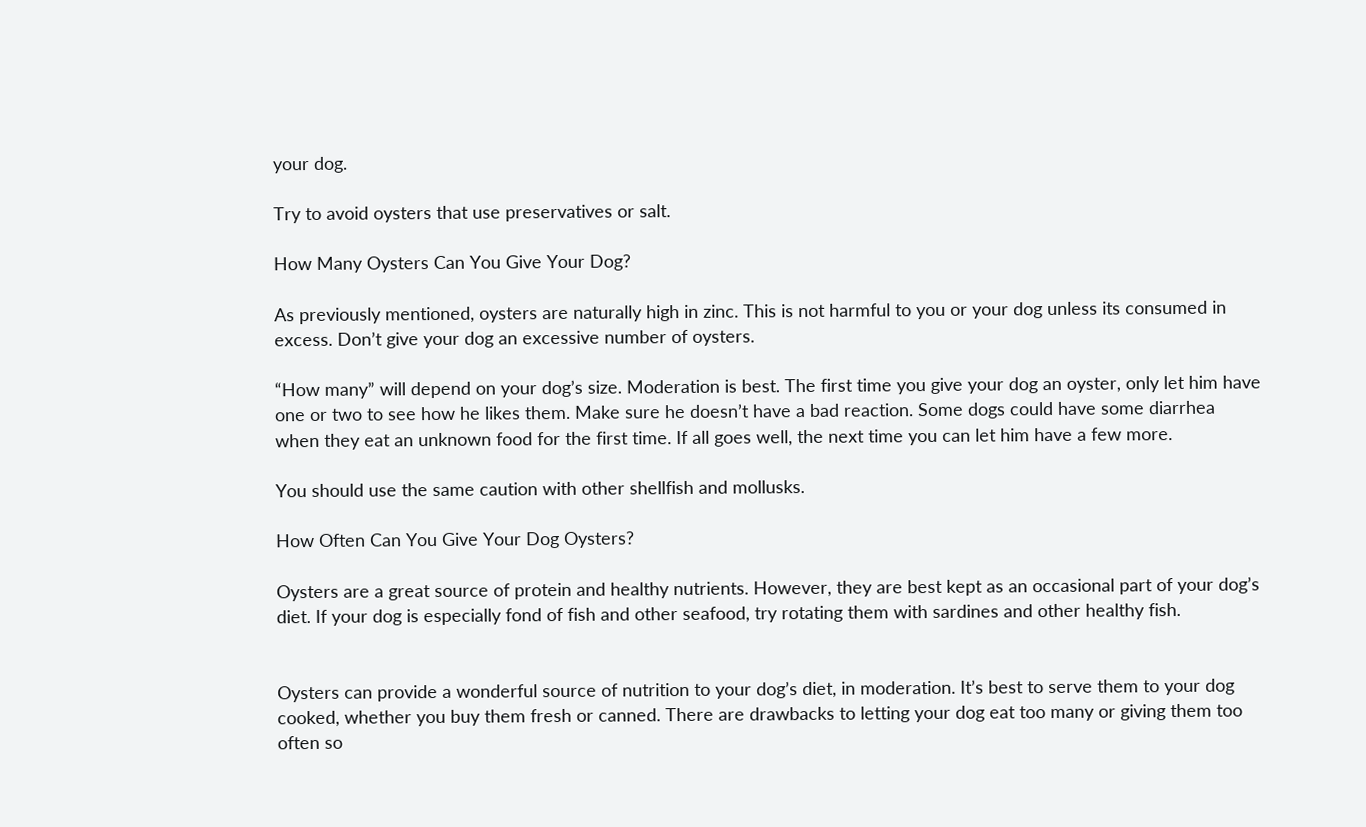your dog.

Try to avoid oysters that use preservatives or salt.

How Many Oysters Can You Give Your Dog?

As previously mentioned, oysters are naturally high in zinc. This is not harmful to you or your dog unless its consumed in excess. Don’t give your dog an excessive number of oysters.

“How many” will depend on your dog’s size. Moderation is best. The first time you give your dog an oyster, only let him have one or two to see how he likes them. Make sure he doesn’t have a bad reaction. Some dogs could have some diarrhea when they eat an unknown food for the first time. If all goes well, the next time you can let him have a few more.

You should use the same caution with other shellfish and mollusks.

How Often Can You Give Your Dog Oysters?

Oysters are a great source of protein and healthy nutrients. However, they are best kept as an occasional part of your dog’s diet. If your dog is especially fond of fish and other seafood, try rotating them with sardines and other healthy fish.


Oysters can provide a wonderful source of nutrition to your dog’s diet, in moderation. It’s best to serve them to your dog cooked, whether you buy them fresh or canned. There are drawbacks to letting your dog eat too many or giving them too often so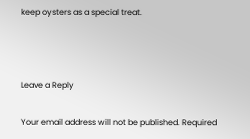keep oysters as a special treat.



Leave a Reply

Your email address will not be published. Required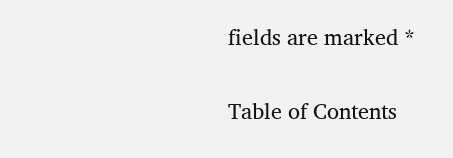fields are marked *

Table of Contents